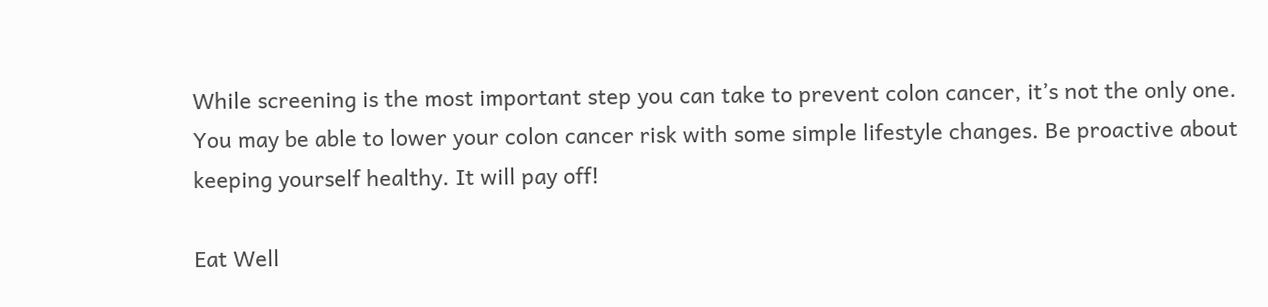While screening is the most important step you can take to prevent colon cancer, it’s not the only one. You may be able to lower your colon cancer risk with some simple lifestyle changes. Be proactive about keeping yourself healthy. It will pay off!

Eat Well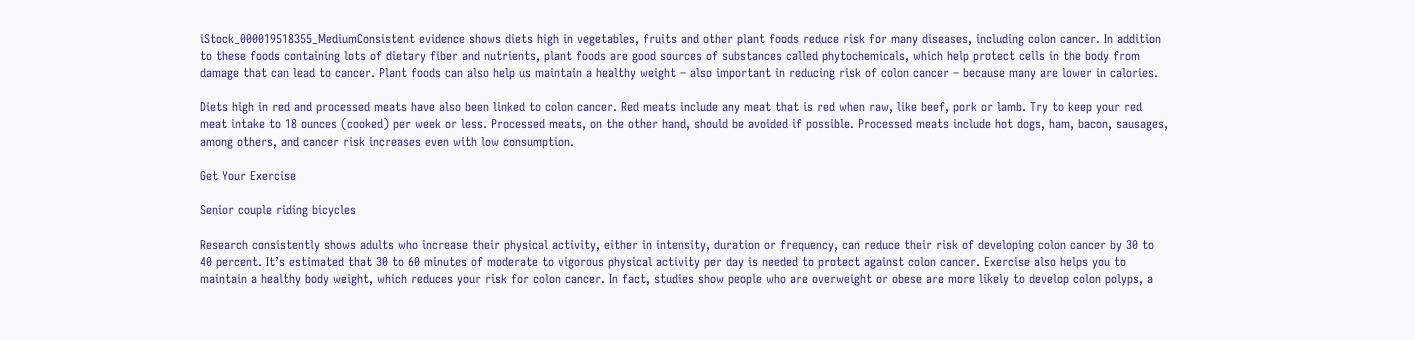iStock_000019518355_MediumConsistent evidence shows diets high in vegetables, fruits and other plant foods reduce risk for many diseases, including colon cancer. In addition to these foods containing lots of dietary fiber and nutrients, plant foods are good sources of substances called phytochemicals, which help protect cells in the body from damage that can lead to cancer. Plant foods can also help us maintain a healthy weight – also important in reducing risk of colon cancer – because many are lower in calories.

Diets high in red and processed meats have also been linked to colon cancer. Red meats include any meat that is red when raw, like beef, pork or lamb. Try to keep your red meat intake to 18 ounces (cooked) per week or less. Processed meats, on the other hand, should be avoided if possible. Processed meats include hot dogs, ham, bacon, sausages, among others, and cancer risk increases even with low consumption.

Get Your Exercise

Senior couple riding bicycles

Research consistently shows adults who increase their physical activity, either in intensity, duration or frequency, can reduce their risk of developing colon cancer by 30 to 40 percent. It’s estimated that 30 to 60 minutes of moderate to vigorous physical activity per day is needed to protect against colon cancer. Exercise also helps you to maintain a healthy body weight, which reduces your risk for colon cancer. In fact, studies show people who are overweight or obese are more likely to develop colon polyps, a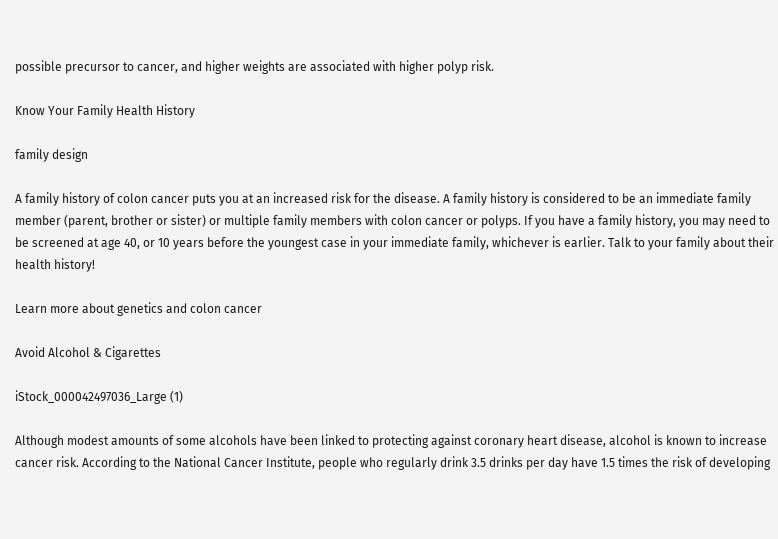possible precursor to cancer, and higher weights are associated with higher polyp risk.

Know Your Family Health History

family design

A family history of colon cancer puts you at an increased risk for the disease. A family history is considered to be an immediate family member (parent, brother or sister) or multiple family members with colon cancer or polyps. If you have a family history, you may need to be screened at age 40, or 10 years before the youngest case in your immediate family, whichever is earlier. Talk to your family about their health history!

Learn more about genetics and colon cancer

Avoid Alcohol & Cigarettes

iStock_000042497036_Large (1)

Although modest amounts of some alcohols have been linked to protecting against coronary heart disease, alcohol is known to increase cancer risk. According to the National Cancer Institute, people who regularly drink 3.5 drinks per day have 1.5 times the risk of developing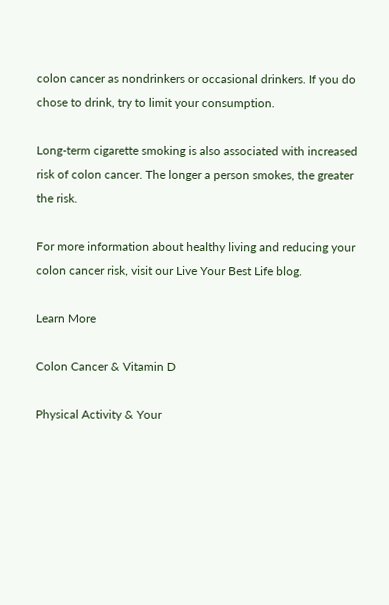colon cancer as nondrinkers or occasional drinkers. If you do chose to drink, try to limit your consumption.

Long-term cigarette smoking is also associated with increased risk of colon cancer. The longer a person smokes, the greater the risk.

For more information about healthy living and reducing your colon cancer risk, visit our Live Your Best Life blog.

Learn More

Colon Cancer & Vitamin D

Physical Activity & Your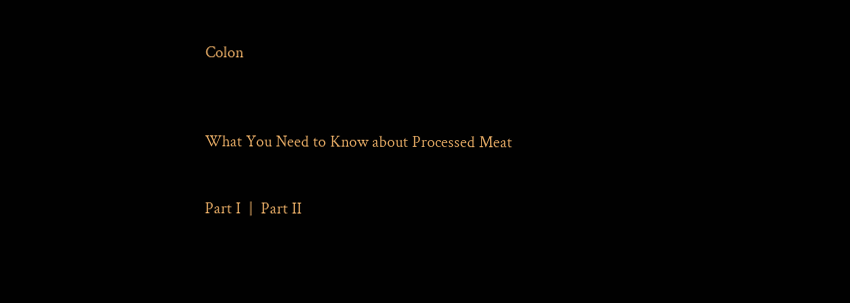Colon



What You Need to Know about Processed Meat


Part I  |  Part II